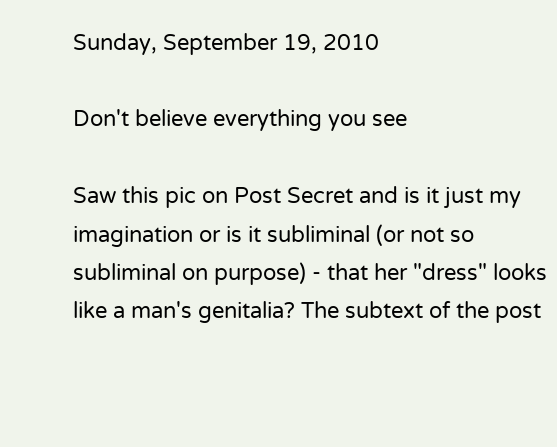Sunday, September 19, 2010

Don't believe everything you see

Saw this pic on Post Secret and is it just my imagination or is it subliminal (or not so subliminal on purpose) - that her "dress" looks like a man's genitalia? The subtext of the post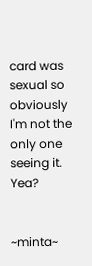card was sexual so obviously I'm not the only one seeing it. Yea?


~minta~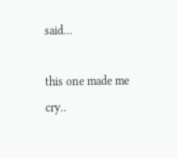said...

this one made me cry..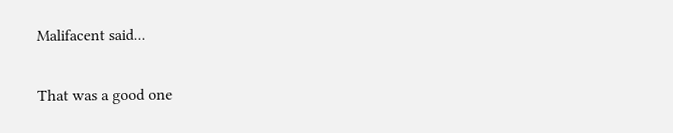Malifacent said...

That was a good one